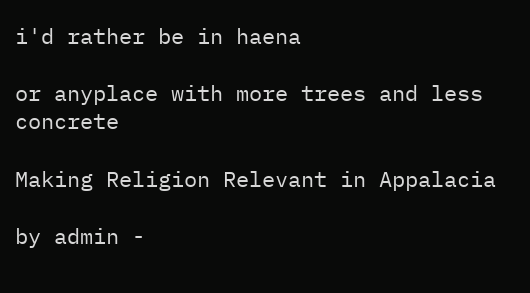i'd rather be in haena

or anyplace with more trees and less concrete

Making Religion Relevant in Appalacia

by admin -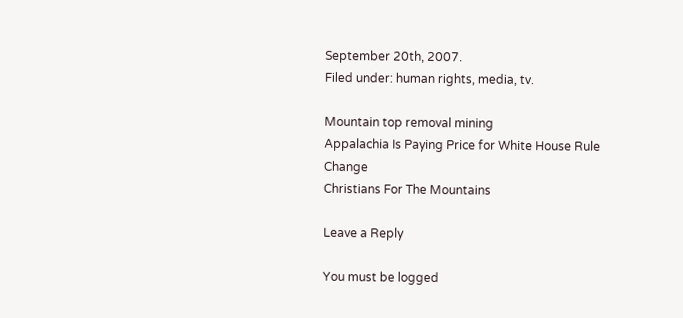September 20th, 2007.
Filed under: human rights, media, tv.

Mountain top removal mining
Appalachia Is Paying Price for White House Rule Change
Christians For The Mountains

Leave a Reply

You must be logged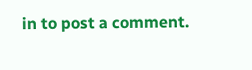in to post a comment.